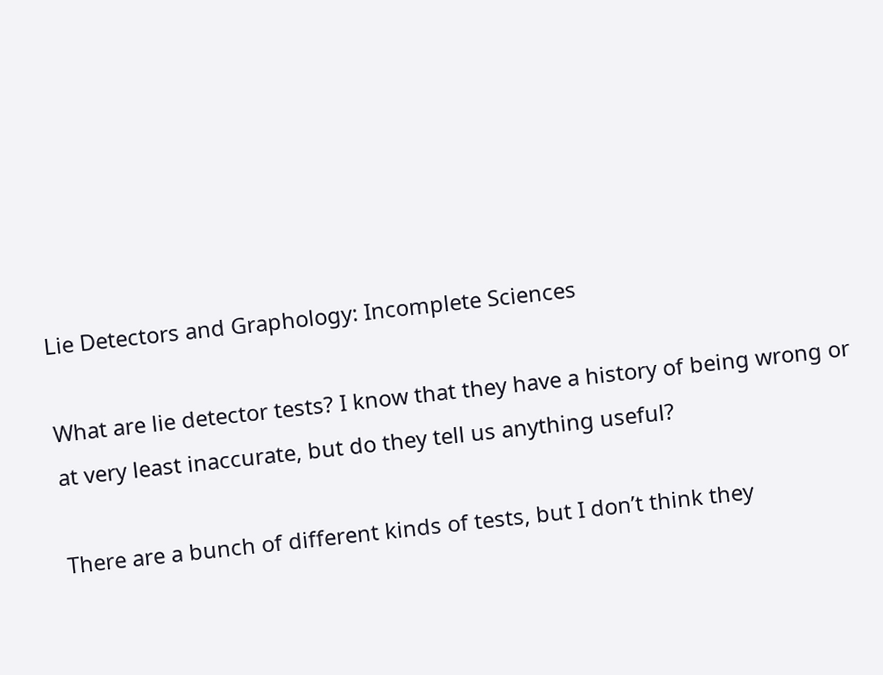Lie Detectors and Graphology: Incomplete Sciences

What are lie detector tests? I know that they have a history of being wrong or at very least inaccurate, but do they tell us anything useful?

There are a bunch of different kinds of tests, but I don’t think they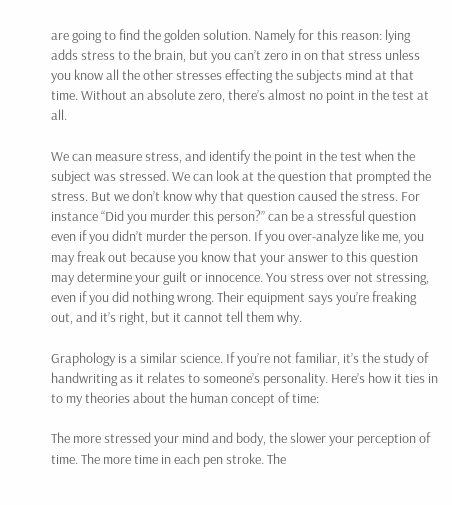are going to find the golden solution. Namely for this reason: lying adds stress to the brain, but you can’t zero in on that stress unless you know all the other stresses effecting the subjects mind at that time. Without an absolute zero, there’s almost no point in the test at all.

We can measure stress, and identify the point in the test when the subject was stressed. We can look at the question that prompted the stress. But we don’t know why that question caused the stress. For instance “Did you murder this person?” can be a stressful question even if you didn’t murder the person. If you over-analyze like me, you may freak out because you know that your answer to this question may determine your guilt or innocence. You stress over not stressing, even if you did nothing wrong. Their equipment says you’re freaking out, and it’s right, but it cannot tell them why.

Graphology is a similar science. If you’re not familiar, it’s the study of handwriting as it relates to someone’s personality. Here’s how it ties in to my theories about the human concept of time:

The more stressed your mind and body, the slower your perception of time. The more time in each pen stroke. The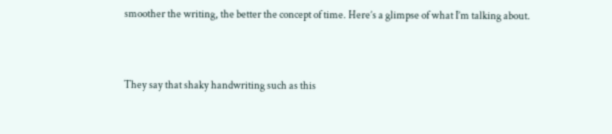smoother the writing, the better the concept of time. Here’s a glimpse of what I’m talking about.


They say that shaky handwriting such as this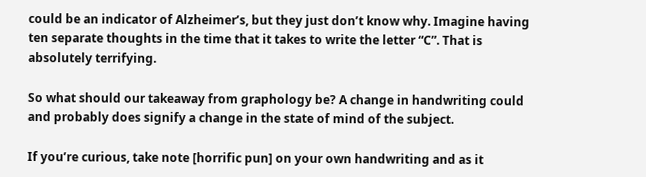could be an indicator of Alzheimer’s, but they just don’t know why. Imagine having ten separate thoughts in the time that it takes to write the letter “C”. That is absolutely terrifying.

So what should our takeaway from graphology be? A change in handwriting could and probably does signify a change in the state of mind of the subject.

If you’re curious, take note [horrific pun] on your own handwriting and as it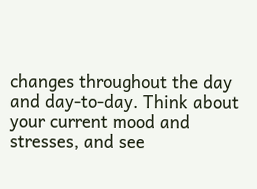changes throughout the day and day-to-day. Think about your current mood and stresses, and see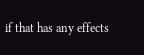if that has any effects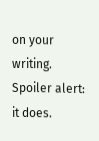on your writing. Spoiler alert: it does.